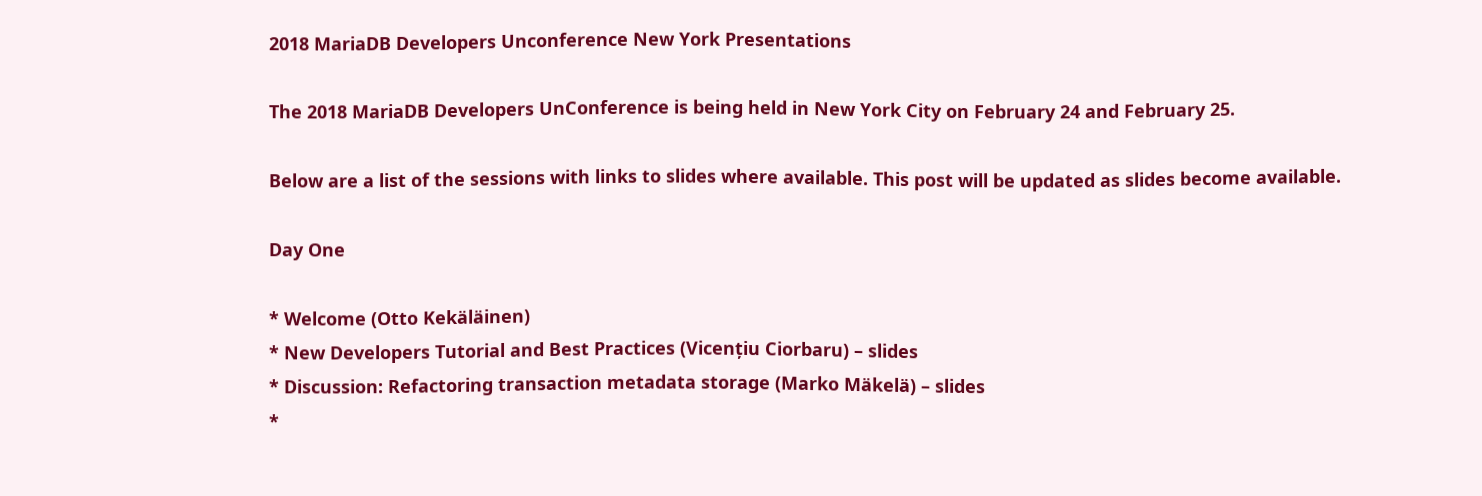2018 MariaDB Developers Unconference New York Presentations

The 2018 MariaDB Developers UnConference is being held in New York City on February 24 and February 25.

Below are a list of the sessions with links to slides where available. This post will be updated as slides become available.

Day One

* Welcome (Otto Kekäläinen)
* New Developers Tutorial and Best Practices (Vicențiu Ciorbaru) – slides
* Discussion: Refactoring transaction metadata storage (Marko Mäkelä) – slides
*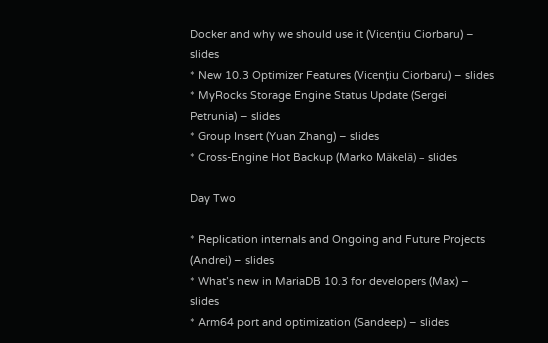Docker and why we should use it (Vicențiu Ciorbaru) – slides
* New 10.3 Optimizer Features (Vicențiu Ciorbaru) – slides
* MyRocks Storage Engine Status Update (Sergei Petrunia) – slides
* Group Insert (Yuan Zhang) – slides
* Cross-Engine Hot Backup (Marko Mäkelä) – slides

Day Two

* Replication internals and Ongoing and Future Projects (Andrei) – slides
* What’s new in MariaDB 10.3 for developers (Max) – slides
* Arm64 port and optimization (Sandeep) – slides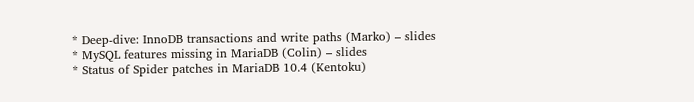* Deep-dive: InnoDB transactions and write paths (Marko) – slides
* MySQL features missing in MariaDB (Colin) – slides
* Status of Spider patches in MariaDB 10.4 (Kentoku)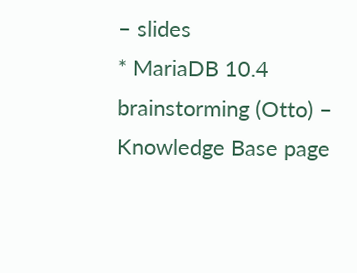– slides
* MariaDB 10.4 brainstorming (Otto) – Knowledge Base page